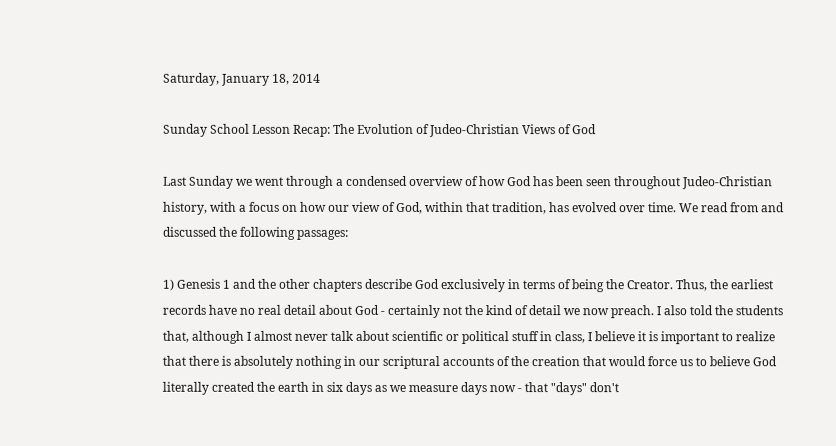Saturday, January 18, 2014

Sunday School Lesson Recap: The Evolution of Judeo-Christian Views of God

Last Sunday we went through a condensed overview of how God has been seen throughout Judeo-Christian history, with a focus on how our view of God, within that tradition, has evolved over time. We read from and discussed the following passages:

1) Genesis 1 and the other chapters describe God exclusively in terms of being the Creator. Thus, the earliest records have no real detail about God - certainly not the kind of detail we now preach. I also told the students that, although I almost never talk about scientific or political stuff in class, I believe it is important to realize that there is absolutely nothing in our scriptural accounts of the creation that would force us to believe God literally created the earth in six days as we measure days now - that "days" don't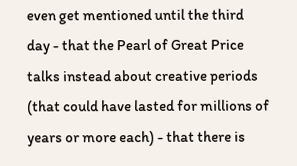even get mentioned until the third day - that the Pearl of Great Price talks instead about creative periods (that could have lasted for millions of years or more each) - that there is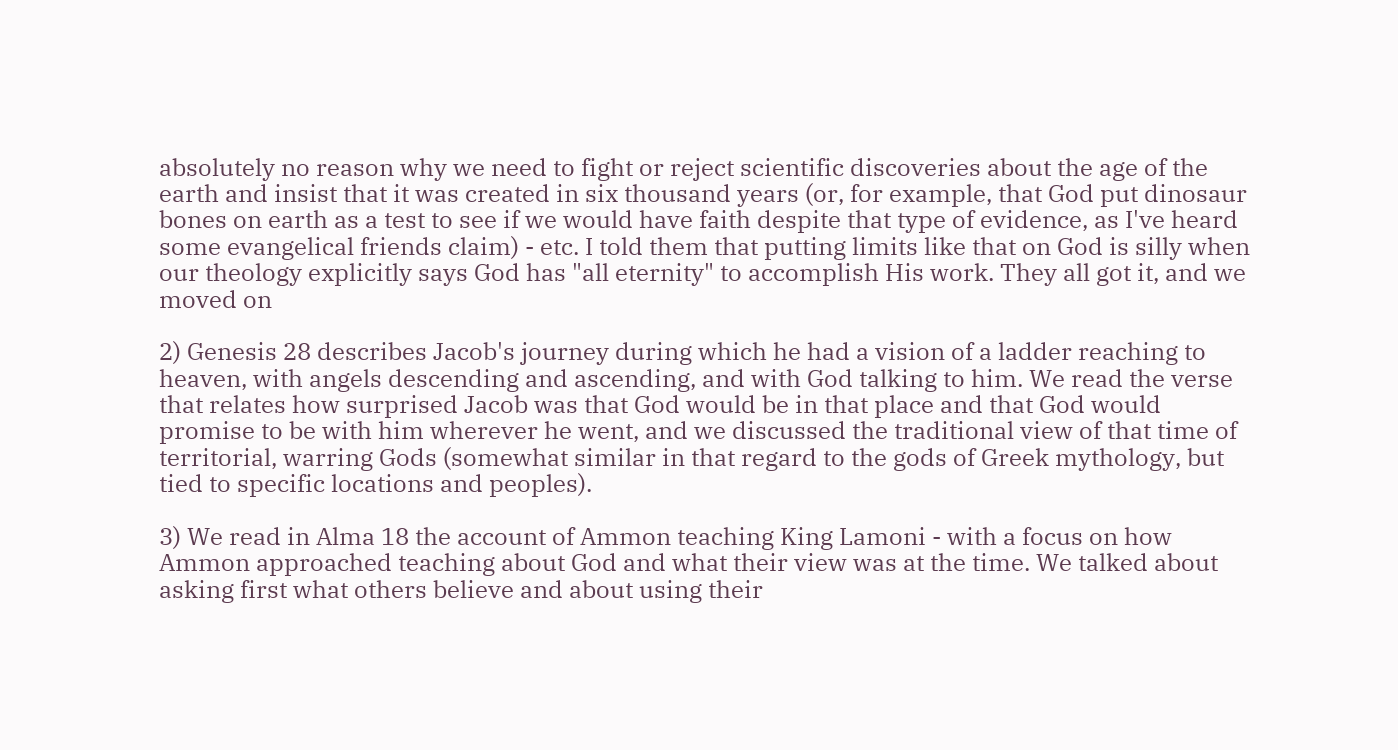absolutely no reason why we need to fight or reject scientific discoveries about the age of the earth and insist that it was created in six thousand years (or, for example, that God put dinosaur bones on earth as a test to see if we would have faith despite that type of evidence, as I've heard some evangelical friends claim) - etc. I told them that putting limits like that on God is silly when our theology explicitly says God has "all eternity" to accomplish His work. They all got it, and we moved on

2) Genesis 28 describes Jacob's journey during which he had a vision of a ladder reaching to heaven, with angels descending and ascending, and with God talking to him. We read the verse that relates how surprised Jacob was that God would be in that place and that God would promise to be with him wherever he went, and we discussed the traditional view of that time of territorial, warring Gods (somewhat similar in that regard to the gods of Greek mythology, but tied to specific locations and peoples).

3) We read in Alma 18 the account of Ammon teaching King Lamoni - with a focus on how Ammon approached teaching about God and what their view was at the time. We talked about asking first what others believe and about using their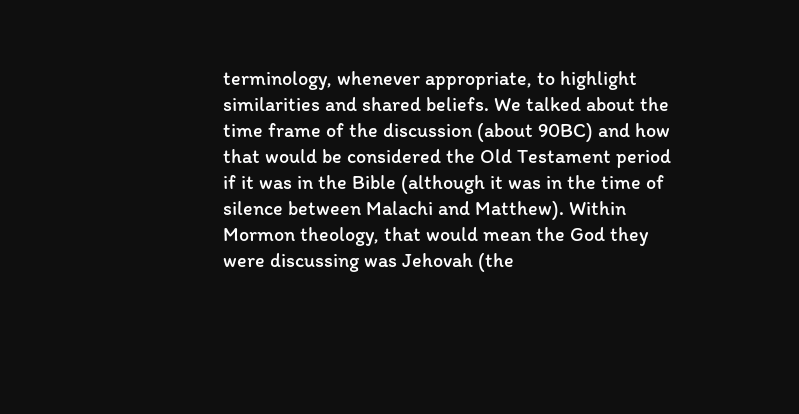terminology, whenever appropriate, to highlight similarities and shared beliefs. We talked about the time frame of the discussion (about 90BC) and how that would be considered the Old Testament period if it was in the Bible (although it was in the time of silence between Malachi and Matthew). Within Mormon theology, that would mean the God they were discussing was Jehovah (the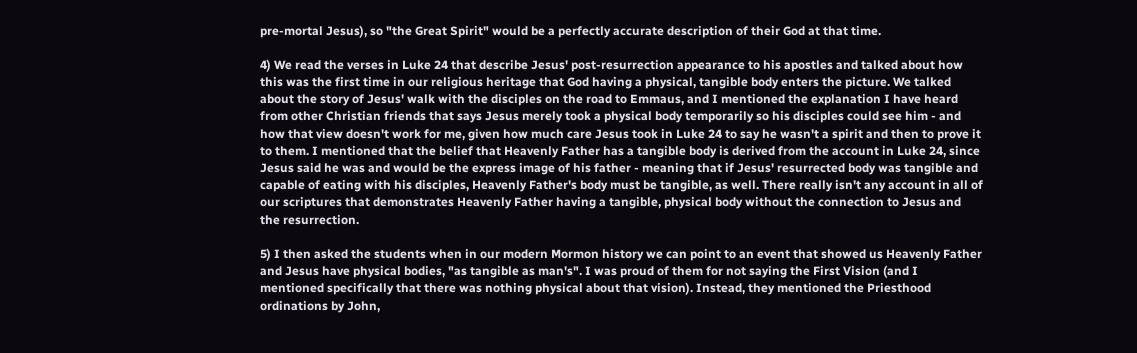pre-mortal Jesus), so "the Great Spirit" would be a perfectly accurate description of their God at that time.

4) We read the verses in Luke 24 that describe Jesus' post-resurrection appearance to his apostles and talked about how this was the first time in our religious heritage that God having a physical, tangible body enters the picture. We talked about the story of Jesus' walk with the disciples on the road to Emmaus, and I mentioned the explanation I have heard from other Christian friends that says Jesus merely took a physical body temporarily so his disciples could see him - and how that view doesn't work for me, given how much care Jesus took in Luke 24 to say he wasn't a spirit and then to prove it to them. I mentioned that the belief that Heavenly Father has a tangible body is derived from the account in Luke 24, since Jesus said he was and would be the express image of his father - meaning that if Jesus' resurrected body was tangible and capable of eating with his disciples, Heavenly Father's body must be tangible, as well. There really isn't any account in all of our scriptures that demonstrates Heavenly Father having a tangible, physical body without the connection to Jesus and the resurrection.

5) I then asked the students when in our modern Mormon history we can point to an event that showed us Heavenly Father and Jesus have physical bodies, "as tangible as man's". I was proud of them for not saying the First Vision (and I mentioned specifically that there was nothing physical about that vision). Instead, they mentioned the Priesthood ordinations by John,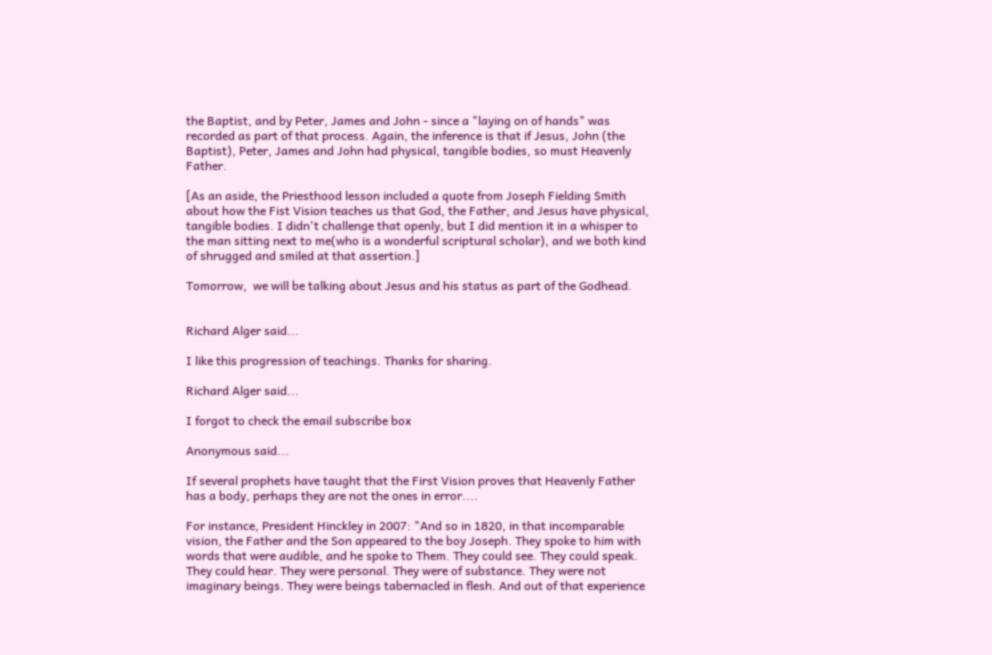the Baptist, and by Peter, James and John - since a "laying on of hands" was recorded as part of that process. Again, the inference is that if Jesus, John (the Baptist), Peter, James and John had physical, tangible bodies, so must Heavenly Father.

[As an aside, the Priesthood lesson included a quote from Joseph Fielding Smith about how the Fist Vision teaches us that God, the Father, and Jesus have physical, tangible bodies. I didn't challenge that openly, but I did mention it in a whisper to the man sitting next to me(who is a wonderful scriptural scholar), and we both kind of shrugged and smiled at that assertion.]

Tomorrow,  we will be talking about Jesus and his status as part of the Godhead.


Richard Alger said...

I like this progression of teachings. Thanks for sharing.

Richard Alger said...

I forgot to check the email subscribe box

Anonymous said...

If several prophets have taught that the First Vision proves that Heavenly Father has a body, perhaps they are not the ones in error....

For instance, President Hinckley in 2007: "And so in 1820, in that incomparable vision, the Father and the Son appeared to the boy Joseph. They spoke to him with words that were audible, and he spoke to Them. They could see. They could speak. They could hear. They were personal. They were of substance. They were not imaginary beings. They were beings tabernacled in flesh. And out of that experience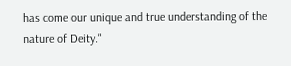has come our unique and true understanding of the nature of Deity."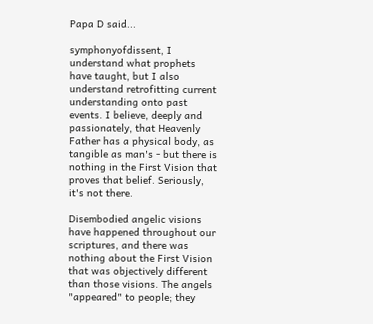Papa D said...

symphonyofdissent, I understand what prophets have taught, but I also understand retrofitting current understanding onto past events. I believe, deeply and passionately, that Heavenly Father has a physical body, as tangible as man's - but there is nothing in the First Vision that proves that belief. Seriously, it's not there.

Disembodied angelic visions have happened throughout our scriptures, and there was nothing about the First Vision that was objectively different than those visions. The angels "appeared" to people; they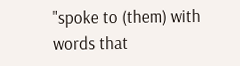"spoke to (them) with words that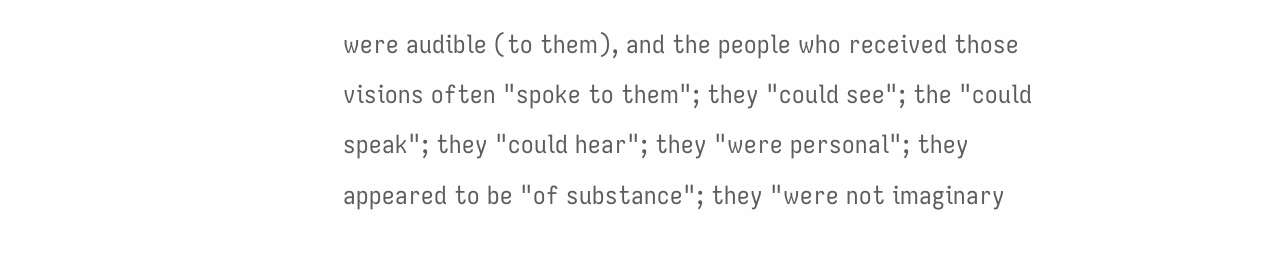were audible (to them), and the people who received those visions often "spoke to them"; they "could see"; the "could speak"; they "could hear"; they "were personal"; they appeared to be "of substance"; they "were not imaginary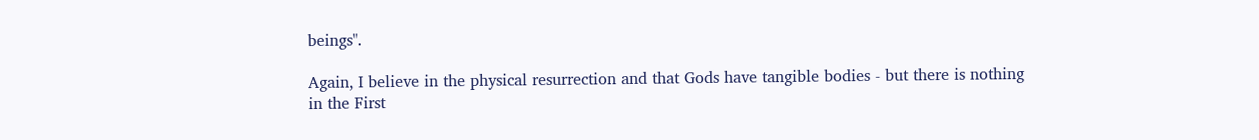beings".

Again, I believe in the physical resurrection and that Gods have tangible bodies - but there is nothing in the First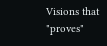Visions that "proves"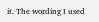it. The wording I used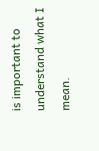is important to understand what I mean.